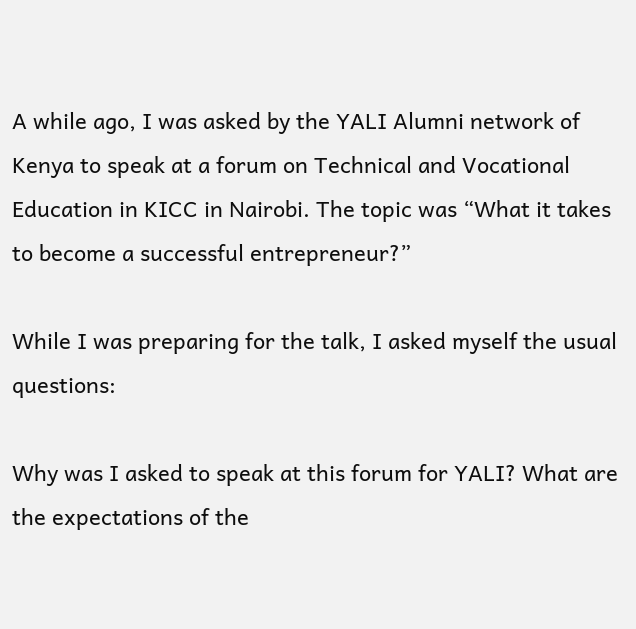A while ago, I was asked by the YALI Alumni network of Kenya to speak at a forum on Technical and Vocational Education in KICC in Nairobi. The topic was “What it takes to become a successful entrepreneur?”

While I was preparing for the talk, I asked myself the usual questions:

Why was I asked to speak at this forum for YALI? What are the expectations of the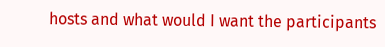hosts and what would I want the participants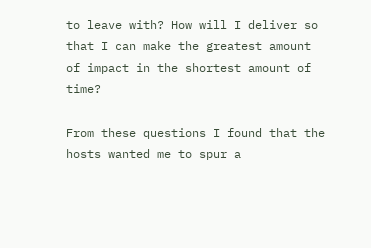to leave with? How will I deliver so that I can make the greatest amount of impact in the shortest amount of time?

From these questions I found that the hosts wanted me to spur a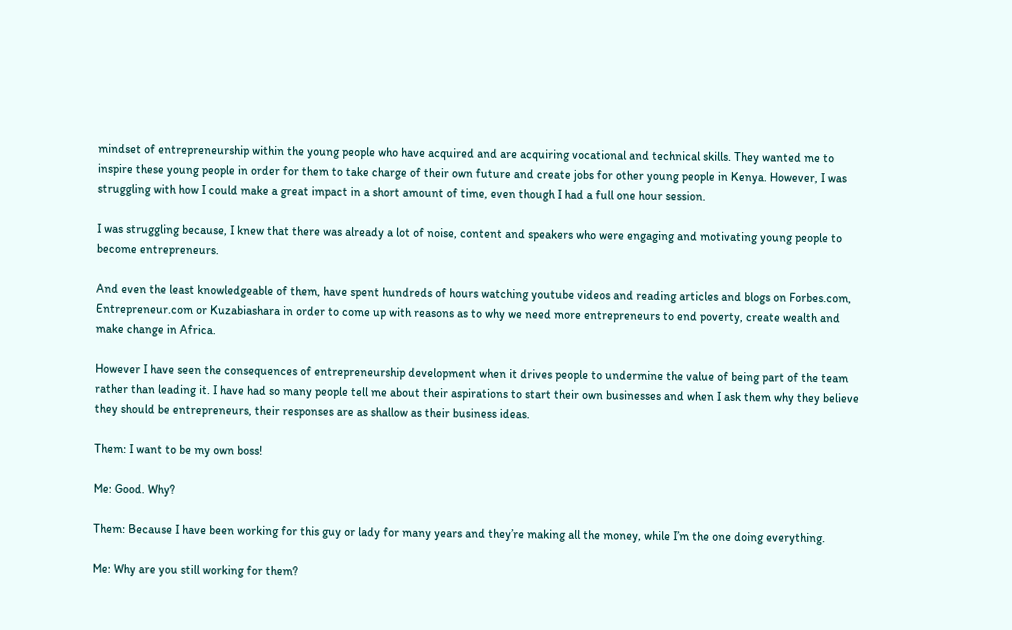mindset of entrepreneurship within the young people who have acquired and are acquiring vocational and technical skills. They wanted me to inspire these young people in order for them to take charge of their own future and create jobs for other young people in Kenya. However, I was struggling with how I could make a great impact in a short amount of time, even though I had a full one hour session.

I was struggling because, I knew that there was already a lot of noise, content and speakers who were engaging and motivating young people to become entrepreneurs.

And even the least knowledgeable of them, have spent hundreds of hours watching youtube videos and reading articles and blogs on Forbes.com, Entrepreneur.com or Kuzabiashara in order to come up with reasons as to why we need more entrepreneurs to end poverty, create wealth and make change in Africa.

However I have seen the consequences of entrepreneurship development when it drives people to undermine the value of being part of the team rather than leading it. I have had so many people tell me about their aspirations to start their own businesses and when I ask them why they believe they should be entrepreneurs, their responses are as shallow as their business ideas.

Them: I want to be my own boss!

Me: Good. Why?

Them: Because I have been working for this guy or lady for many years and they’re making all the money, while I’m the one doing everything.

Me: Why are you still working for them?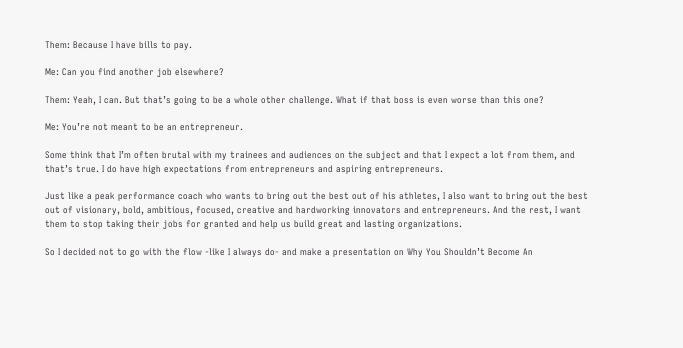Them: Because I have bills to pay.

Me: Can you find another job elsewhere?

Them: Yeah, I can. But that’s going to be a whole other challenge. What if that boss is even worse than this one?

Me: You’re not meant to be an entrepreneur.

Some think that I’m often brutal with my trainees and audiences on the subject and that I expect a lot from them, and that’s true. I do have high expectations from entrepreneurs and aspiring entrepreneurs.

Just like a peak performance coach who wants to bring out the best out of his athletes, I also want to bring out the best out of visionary, bold, ambitious, focused, creative and hardworking innovators and entrepreneurs. And the rest, I want them to stop taking their jobs for granted and help us build great and lasting organizations.

So I decided not to go with the flow -like I always do- and make a presentation on Why You Shouldn’t Become An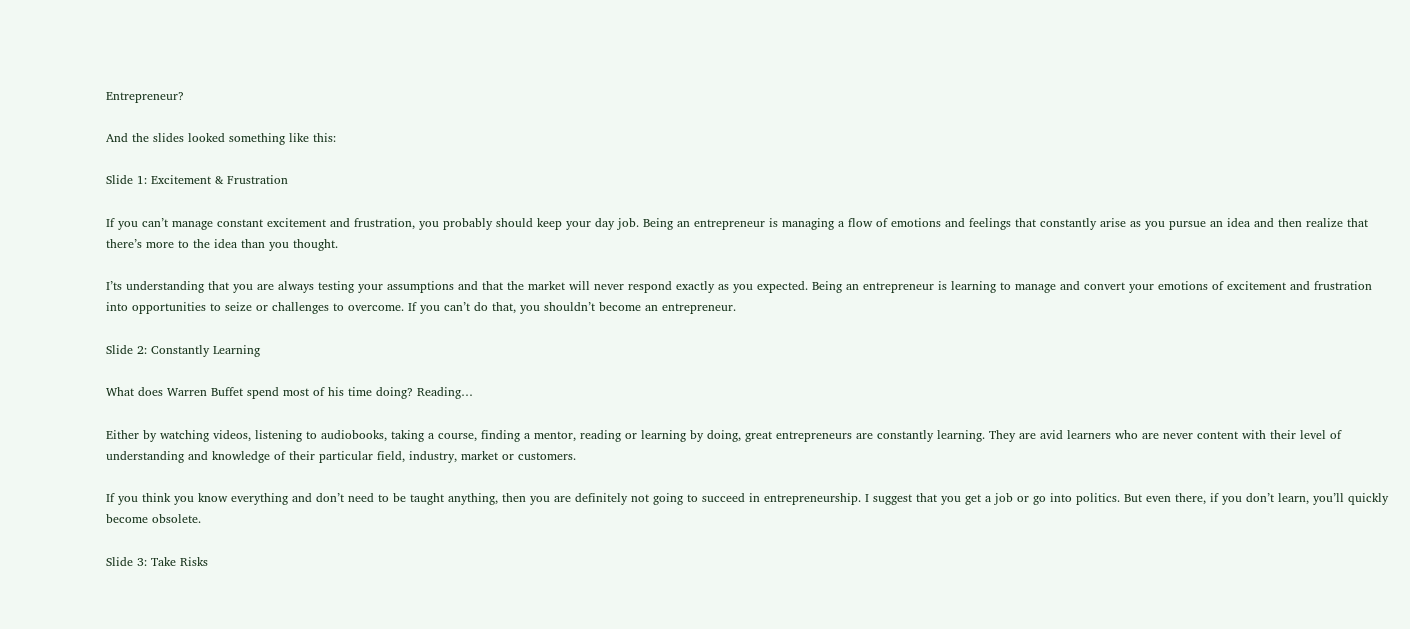Entrepreneur?

And the slides looked something like this:

Slide 1: Excitement & Frustration

If you can’t manage constant excitement and frustration, you probably should keep your day job. Being an entrepreneur is managing a flow of emotions and feelings that constantly arise as you pursue an idea and then realize that there’s more to the idea than you thought.

I’ts understanding that you are always testing your assumptions and that the market will never respond exactly as you expected. Being an entrepreneur is learning to manage and convert your emotions of excitement and frustration into opportunities to seize or challenges to overcome. If you can’t do that, you shouldn’t become an entrepreneur.

Slide 2: Constantly Learning

What does Warren Buffet spend most of his time doing? Reading…

Either by watching videos, listening to audiobooks, taking a course, finding a mentor, reading or learning by doing, great entrepreneurs are constantly learning. They are avid learners who are never content with their level of understanding and knowledge of their particular field, industry, market or customers.

If you think you know everything and don’t need to be taught anything, then you are definitely not going to succeed in entrepreneurship. I suggest that you get a job or go into politics. But even there, if you don’t learn, you’ll quickly become obsolete.

Slide 3: Take Risks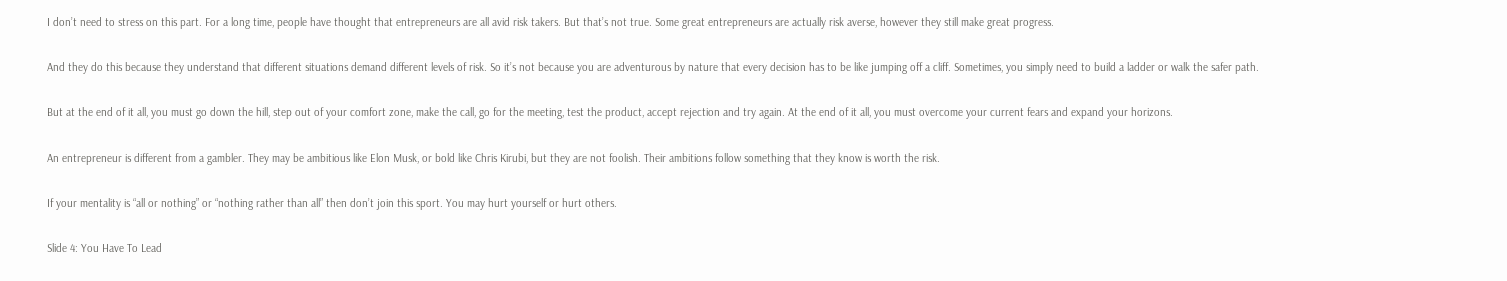I don’t need to stress on this part. For a long time, people have thought that entrepreneurs are all avid risk takers. But that’s not true. Some great entrepreneurs are actually risk averse, however they still make great progress.

And they do this because they understand that different situations demand different levels of risk. So it’s not because you are adventurous by nature that every decision has to be like jumping off a cliff. Sometimes, you simply need to build a ladder or walk the safer path.

But at the end of it all, you must go down the hill, step out of your comfort zone, make the call, go for the meeting, test the product, accept rejection and try again. At the end of it all, you must overcome your current fears and expand your horizons.

An entrepreneur is different from a gambler. They may be ambitious like Elon Musk, or bold like Chris Kirubi, but they are not foolish. Their ambitions follow something that they know is worth the risk.

If your mentality is “all or nothing” or “nothing rather than all” then don’t join this sport. You may hurt yourself or hurt others.

Slide 4: You Have To Lead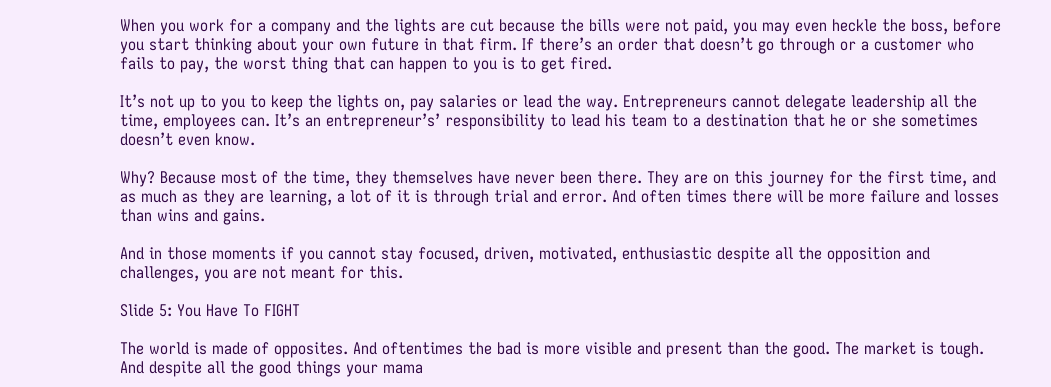When you work for a company and the lights are cut because the bills were not paid, you may even heckle the boss, before you start thinking about your own future in that firm. If there’s an order that doesn’t go through or a customer who fails to pay, the worst thing that can happen to you is to get fired.

It’s not up to you to keep the lights on, pay salaries or lead the way. Entrepreneurs cannot delegate leadership all the time, employees can. It’s an entrepreneur’s’ responsibility to lead his team to a destination that he or she sometimes doesn’t even know.

Why? Because most of the time, they themselves have never been there. They are on this journey for the first time, and as much as they are learning, a lot of it is through trial and error. And often times there will be more failure and losses than wins and gains.

And in those moments if you cannot stay focused, driven, motivated, enthusiastic despite all the opposition and challenges, you are not meant for this.

Slide 5: You Have To FIGHT

The world is made of opposites. And oftentimes the bad is more visible and present than the good. The market is tough. And despite all the good things your mama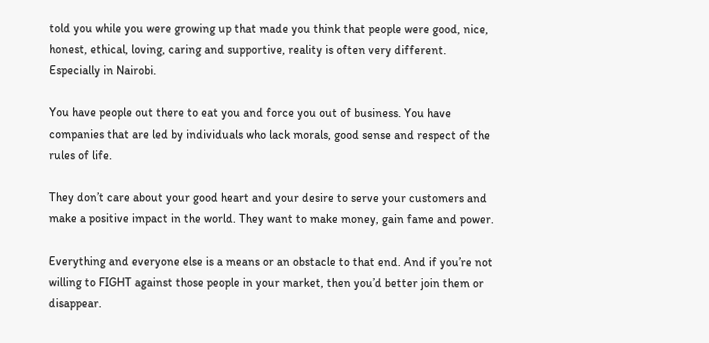told you while you were growing up that made you think that people were good, nice, honest, ethical, loving, caring and supportive, reality is often very different. Especially in Nairobi.

You have people out there to eat you and force you out of business. You have companies that are led by individuals who lack morals, good sense and respect of the rules of life.

They don’t care about your good heart and your desire to serve your customers and make a positive impact in the world. They want to make money, gain fame and power.

Everything and everyone else is a means or an obstacle to that end. And if you’re not willing to FIGHT against those people in your market, then you’d better join them or disappear.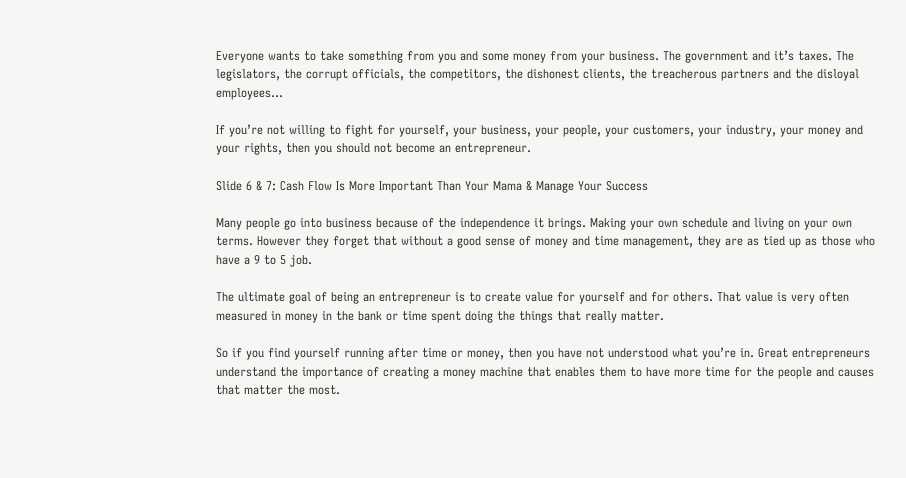Everyone wants to take something from you and some money from your business. The government and it’s taxes. The legislators, the corrupt officials, the competitors, the dishonest clients, the treacherous partners and the disloyal employees…

If you’re not willing to fight for yourself, your business, your people, your customers, your industry, your money and your rights, then you should not become an entrepreneur.

Slide 6 & 7: Cash Flow Is More Important Than Your Mama & Manage Your Success

Many people go into business because of the independence it brings. Making your own schedule and living on your own terms. However they forget that without a good sense of money and time management, they are as tied up as those who have a 9 to 5 job.

The ultimate goal of being an entrepreneur is to create value for yourself and for others. That value is very often measured in money in the bank or time spent doing the things that really matter.

So if you find yourself running after time or money, then you have not understood what you’re in. Great entrepreneurs understand the importance of creating a money machine that enables them to have more time for the people and causes that matter the most.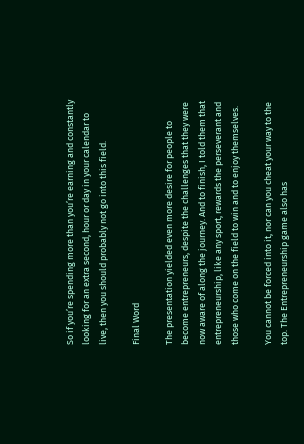So if you’re spending more than you’re earning and constantly looking for an extra second, hour or day in your calendar to live, then you should probably not go into this field.

Final Word

The presentation yielded even more desire for people to become entrepreneurs, despite the challenges that they were now aware of along the journey. And to finish, I told them that entrepreneurship, like any sport, rewards the perseverant and those who come on the field to win and to enjoy themselves.

You cannot be forced into it, nor can you cheat your way to the top. The Entrepreneurship game also has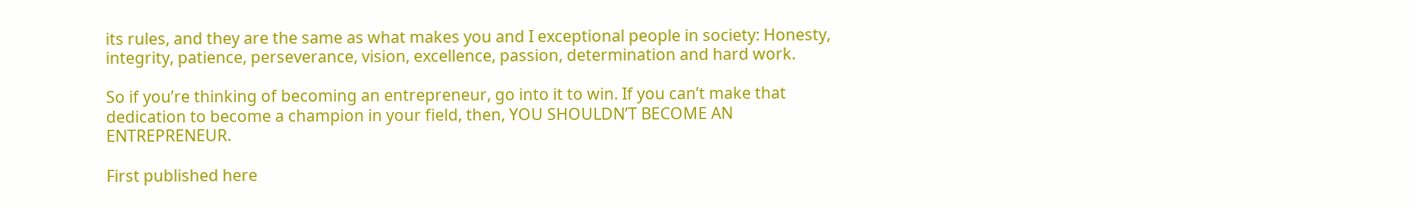its rules, and they are the same as what makes you and I exceptional people in society: Honesty, integrity, patience, perseverance, vision, excellence, passion, determination and hard work.

So if you’re thinking of becoming an entrepreneur, go into it to win. If you can’t make that dedication to become a champion in your field, then, YOU SHOULDN’T BECOME AN ENTREPRENEUR.

First published here